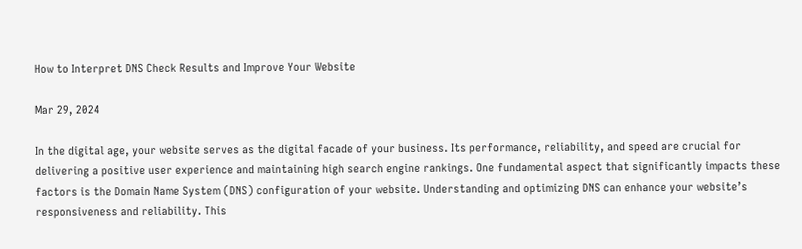How to Interpret DNS Check Results and Improve Your Website

Mar 29, 2024

In the digital age, your website serves as the digital facade of your business. Its performance, reliability, and speed are crucial for delivering a positive user experience and maintaining high search engine rankings. One fundamental aspect that significantly impacts these factors is the Domain Name System (DNS) configuration of your website. Understanding and optimizing DNS can enhance your website’s responsiveness and reliability. This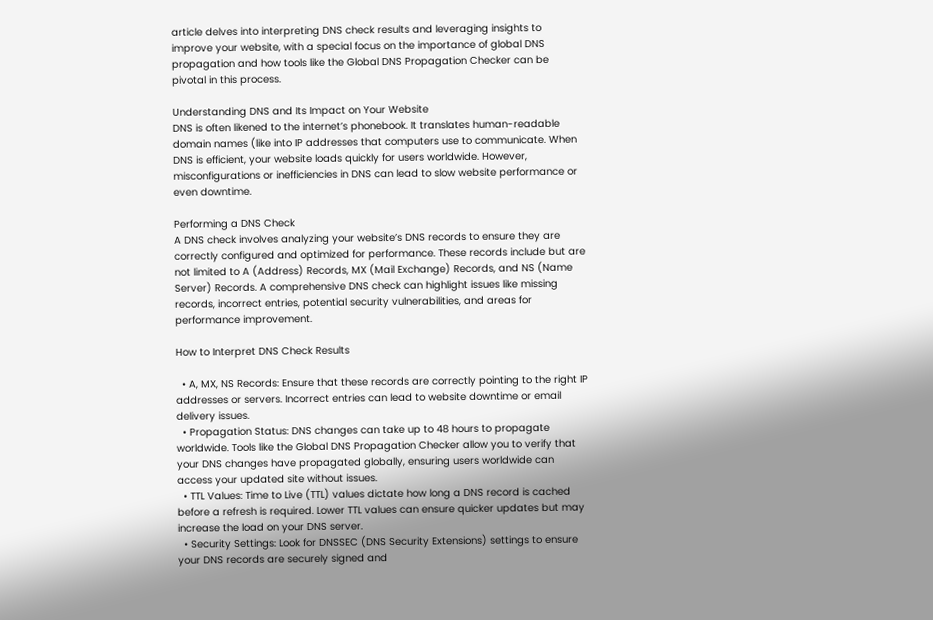article delves into interpreting DNS check results and leveraging insights to improve your website, with a special focus on the importance of global DNS propagation and how tools like the Global DNS Propagation Checker can be pivotal in this process.

Understanding DNS and Its Impact on Your Website
DNS is often likened to the internet’s phonebook. It translates human-readable domain names (like into IP addresses that computers use to communicate. When DNS is efficient, your website loads quickly for users worldwide. However, misconfigurations or inefficiencies in DNS can lead to slow website performance or even downtime.

Performing a DNS Check
A DNS check involves analyzing your website’s DNS records to ensure they are correctly configured and optimized for performance. These records include but are not limited to A (Address) Records, MX (Mail Exchange) Records, and NS (Name Server) Records. A comprehensive DNS check can highlight issues like missing records, incorrect entries, potential security vulnerabilities, and areas for performance improvement.

How to Interpret DNS Check Results

  • A, MX, NS Records: Ensure that these records are correctly pointing to the right IP addresses or servers. Incorrect entries can lead to website downtime or email delivery issues.
  • Propagation Status: DNS changes can take up to 48 hours to propagate worldwide. Tools like the Global DNS Propagation Checker allow you to verify that your DNS changes have propagated globally, ensuring users worldwide can access your updated site without issues.
  • TTL Values: Time to Live (TTL) values dictate how long a DNS record is cached before a refresh is required. Lower TTL values can ensure quicker updates but may increase the load on your DNS server.
  • Security Settings: Look for DNSSEC (DNS Security Extensions) settings to ensure your DNS records are securely signed and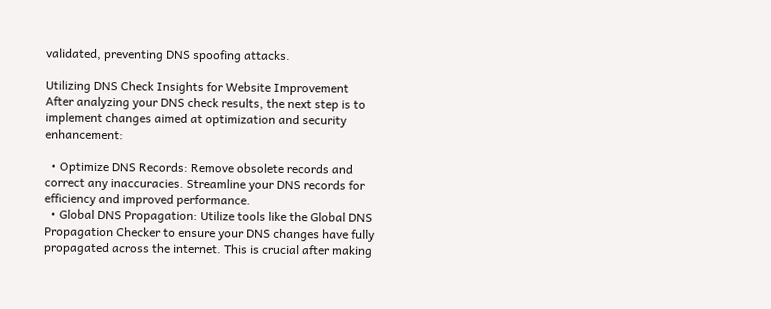validated, preventing DNS spoofing attacks.

Utilizing DNS Check Insights for Website Improvement
After analyzing your DNS check results, the next step is to implement changes aimed at optimization and security enhancement:

  • Optimize DNS Records: Remove obsolete records and correct any inaccuracies. Streamline your DNS records for efficiency and improved performance.
  • Global DNS Propagation: Utilize tools like the Global DNS Propagation Checker to ensure your DNS changes have fully propagated across the internet. This is crucial after making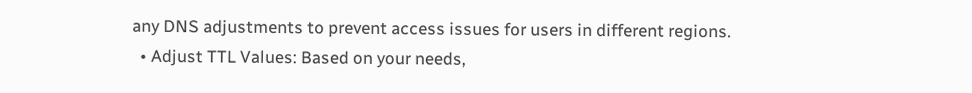any DNS adjustments to prevent access issues for users in different regions.
  • Adjust TTL Values: Based on your needs,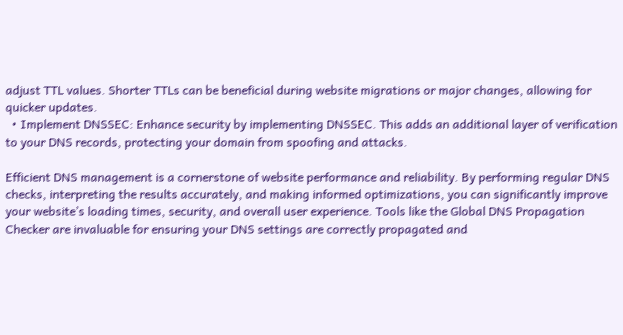adjust TTL values. Shorter TTLs can be beneficial during website migrations or major changes, allowing for quicker updates.
  • Implement DNSSEC: Enhance security by implementing DNSSEC. This adds an additional layer of verification to your DNS records, protecting your domain from spoofing and attacks.

Efficient DNS management is a cornerstone of website performance and reliability. By performing regular DNS checks, interpreting the results accurately, and making informed optimizations, you can significantly improve your website’s loading times, security, and overall user experience. Tools like the Global DNS Propagation Checker are invaluable for ensuring your DNS settings are correctly propagated and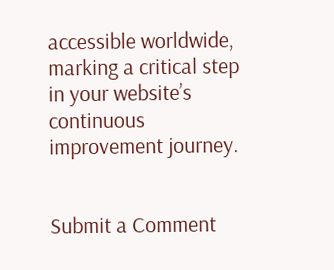accessible worldwide, marking a critical step in your website’s continuous improvement journey.


Submit a Comment